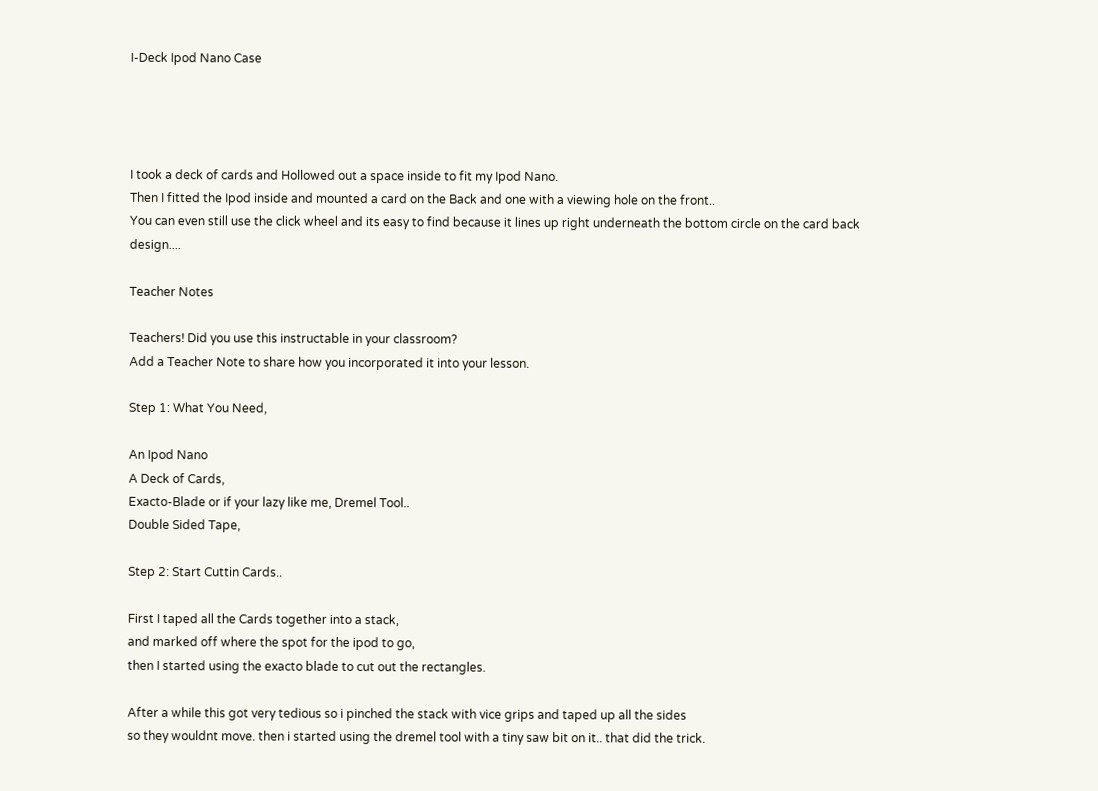I-Deck Ipod Nano Case




I took a deck of cards and Hollowed out a space inside to fit my Ipod Nano.
Then I fitted the Ipod inside and mounted a card on the Back and one with a viewing hole on the front..
You can even still use the click wheel and its easy to find because it lines up right underneath the bottom circle on the card back design....

Teacher Notes

Teachers! Did you use this instructable in your classroom?
Add a Teacher Note to share how you incorporated it into your lesson.

Step 1: What You Need,

An Ipod Nano
A Deck of Cards,
Exacto-Blade or if your lazy like me, Dremel Tool..
Double Sided Tape,

Step 2: Start Cuttin Cards..

First I taped all the Cards together into a stack,
and marked off where the spot for the ipod to go,
then I started using the exacto blade to cut out the rectangles.

After a while this got very tedious so i pinched the stack with vice grips and taped up all the sides
so they wouldnt move. then i started using the dremel tool with a tiny saw bit on it.. that did the trick.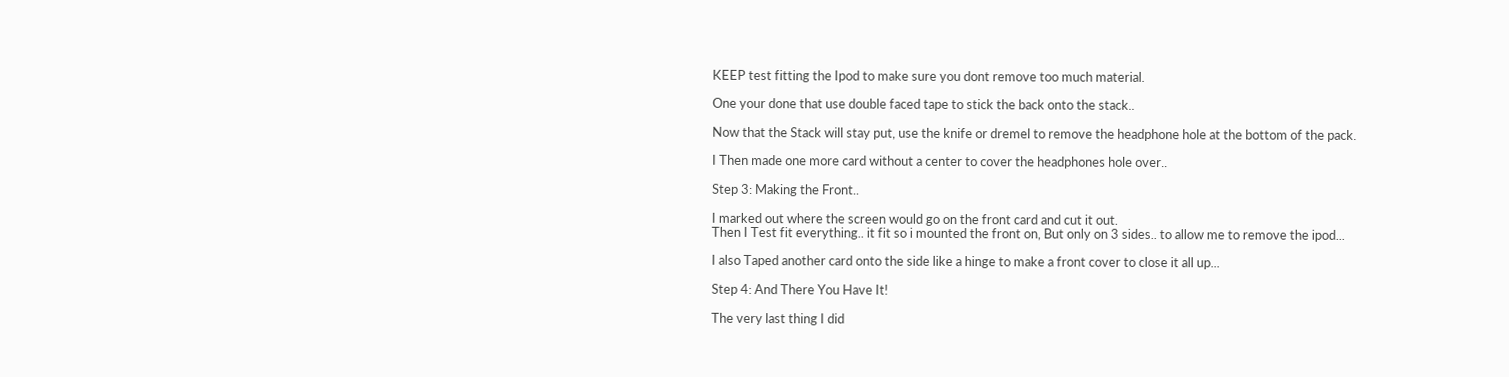KEEP test fitting the Ipod to make sure you dont remove too much material.

One your done that use double faced tape to stick the back onto the stack..

Now that the Stack will stay put, use the knife or dremel to remove the headphone hole at the bottom of the pack.

I Then made one more card without a center to cover the headphones hole over..

Step 3: Making the Front..

I marked out where the screen would go on the front card and cut it out.
Then I Test fit everything.. it fit so i mounted the front on, But only on 3 sides.. to allow me to remove the ipod...

I also Taped another card onto the side like a hinge to make a front cover to close it all up...

Step 4: And There You Have It!

The very last thing I did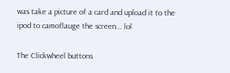was take a picture of a card and upload it to the ipod to camoflauge the screen... lol

The Clickwheel buttons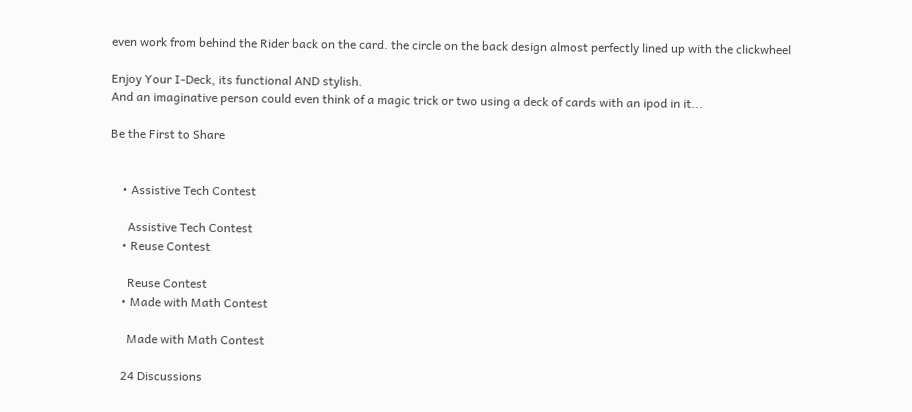even work from behind the Rider back on the card. the circle on the back design almost perfectly lined up with the clickwheel

Enjoy Your I-Deck, its functional AND stylish.
And an imaginative person could even think of a magic trick or two using a deck of cards with an ipod in it...

Be the First to Share


    • Assistive Tech Contest

      Assistive Tech Contest
    • Reuse Contest

      Reuse Contest
    • Made with Math Contest

      Made with Math Contest

    24 Discussions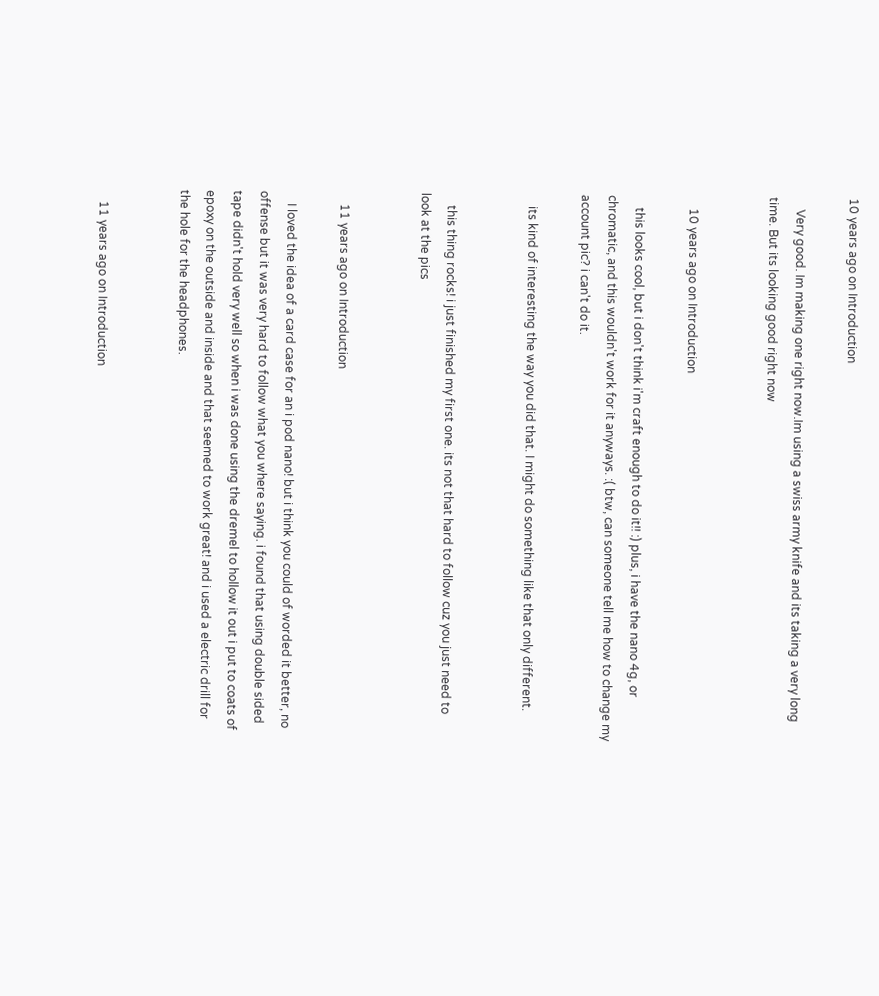10 years ago on Introduction

    Very good. Im making one right now.Im using a swiss army knife and its taking a very long time. But its looking good right now


    10 years ago on Introduction

    this looks cool, but i don't think i'm craft enough to do it!! :) plus, i have the nano 4g, or chromatic, and this wouldn't work for it anyways. :( btw, can someone tell me how to change my account pic? i can't do it.

    its kind of interesting the way you did that. I might do something like that only different.


    this thing rocks! i just finished my first one. its not that hard to follow cuz you just need to look at the pics


    11 years ago on Introduction

    I loved the idea of a card case for an i pod nano! but i think you could of worded it better, no offense but it was very hard to follow what you where saying. i found that using double sided tape didn't hold very well so when i was done using the dremel to hollow it out i put to coats of epoxy on the outside and inside and that seemed to work great! and i used a electric drill for the hole for the headphones.


    11 years ago on Introduction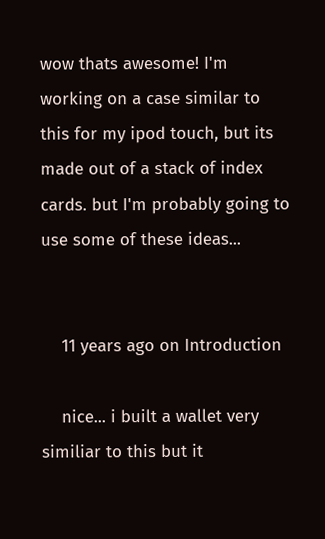wow thats awesome! I'm working on a case similar to this for my ipod touch, but its made out of a stack of index cards. but I'm probably going to use some of these ideas...


    11 years ago on Introduction

    nice... i built a wallet very similiar to this but it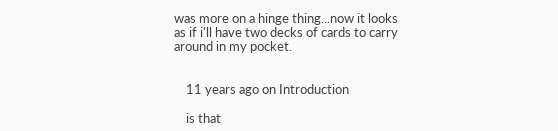was more on a hinge thing...now it looks as if i'll have two decks of cards to carry around in my pocket.


    11 years ago on Introduction

    is that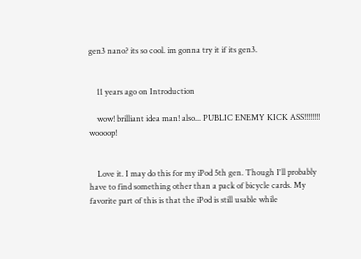gen3 nano? its so cool. im gonna try it if its gen3.


    11 years ago on Introduction

    wow! brilliant idea man! also... PUBLIC ENEMY KICK ASS!!!!!!!! woooop!


    Love it. I may do this for my iPod 5th gen. Though I'll probably have to find something other than a pack of bicycle cards. My favorite part of this is that the iPod is still usable while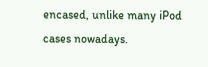encased, unlike many iPod cases nowadays.